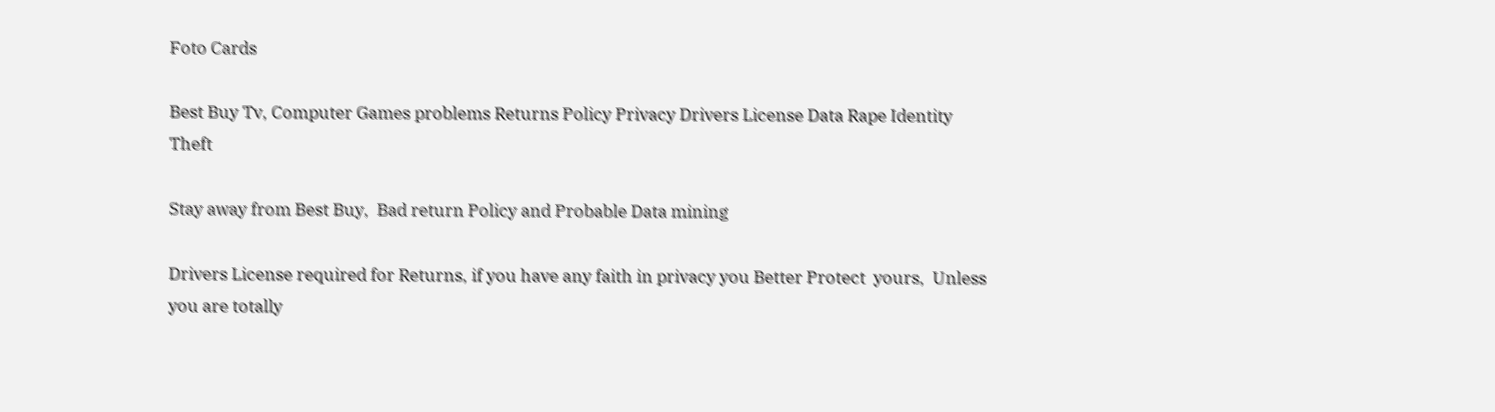Foto Cards

Best Buy Tv, Computer Games problems Returns Policy Privacy Drivers License Data Rape Identity Theft

Stay away from Best Buy,  Bad return Policy and Probable Data mining

Drivers License required for Returns, if you have any faith in privacy you Better Protect  yours,  Unless you are totally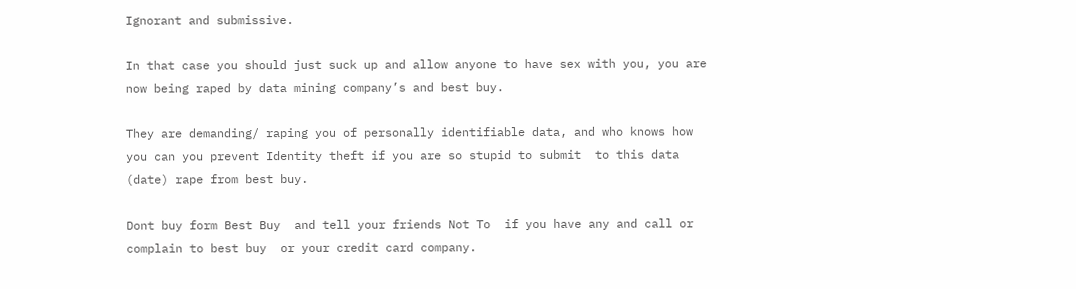Ignorant and submissive.

In that case you should just suck up and allow anyone to have sex with you, you are now being raped by data mining company’s and best buy.

They are demanding/ raping you of personally identifiable data, and who knows how you can you prevent Identity theft if you are so stupid to submit  to this data (date) rape from best buy.

Dont buy form Best Buy  and tell your friends Not To  if you have any and call or complain to best buy  or your credit card company.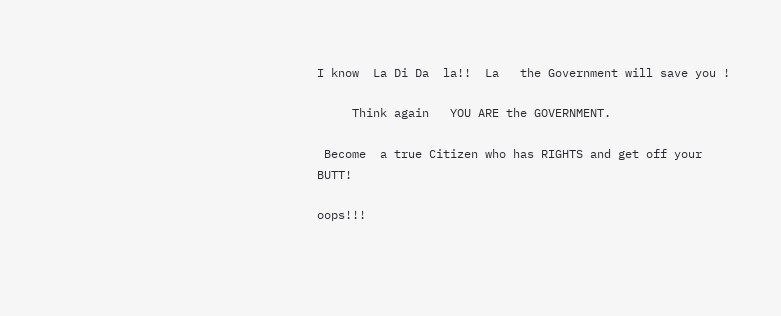I know  La Di Da  la!!  La   the Government will save you !

     Think again   YOU ARE the GOVERNMENT.

 Become  a true Citizen who has RIGHTS and get off your  BUTT!

oops!!!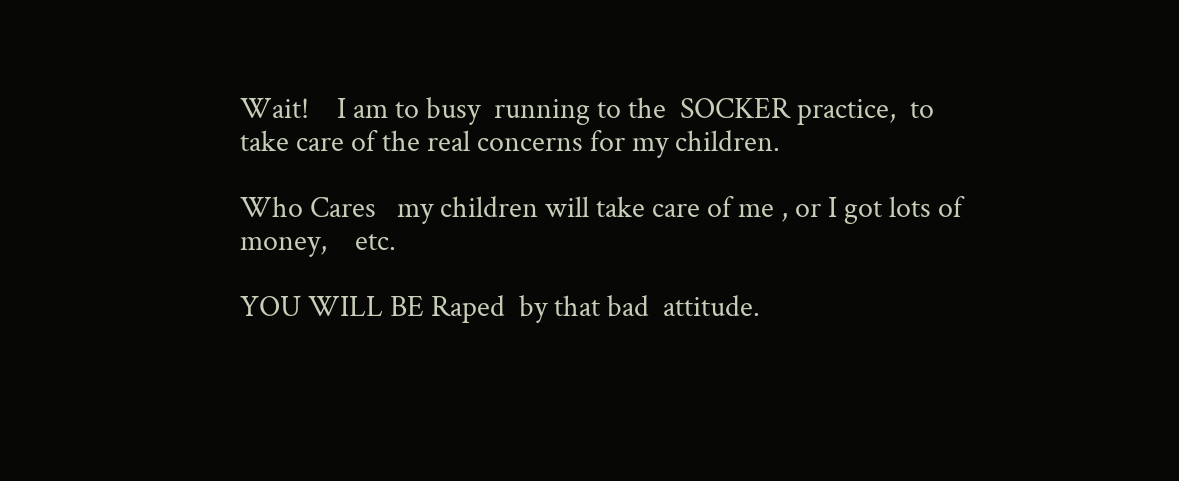Wait!    I am to busy  running to the  SOCKER practice,  to take care of the real concerns for my children.

Who Cares   my children will take care of me , or I got lots of money,    etc.

YOU WILL BE Raped  by that bad  attitude.